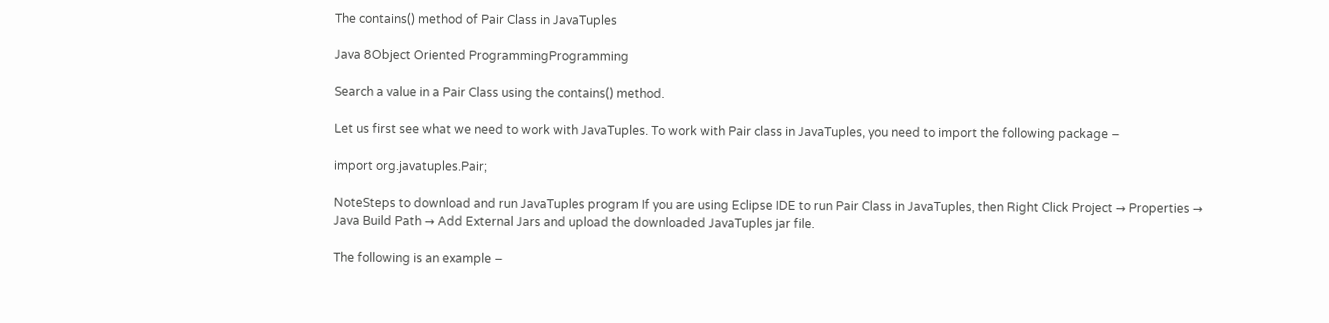The contains() method of Pair Class in JavaTuples

Java 8Object Oriented ProgrammingProgramming

Search a value in a Pair Class using the contains() method.

Let us first see what we need to work with JavaTuples. To work with Pair class in JavaTuples, you need to import the following package −

import org.javatuples.Pair;

NoteSteps to download and run JavaTuples program If you are using Eclipse IDE to run Pair Class in JavaTuples, then Right Click Project → Properties → Java Build Path → Add External Jars and upload the downloaded JavaTuples jar file.

The following is an example −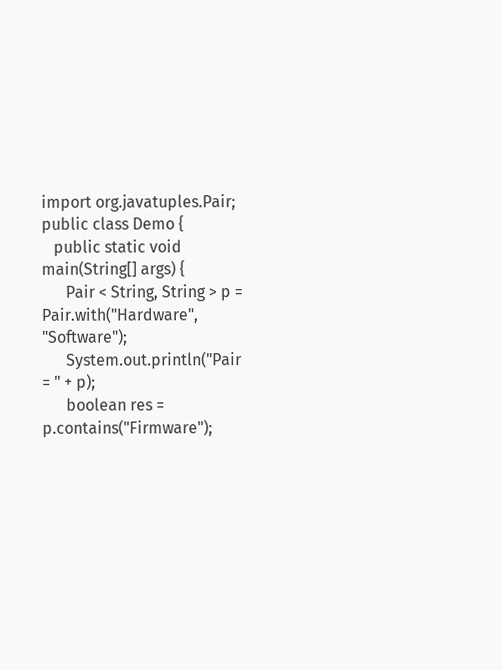import org.javatuples.Pair;
public class Demo {
   public static void main(String[] args) {
      Pair < String, String > p = Pair.with("Hardware", "Software");
      System.out.println("Pair = " + p);
      boolean res = p.contains("Firmware");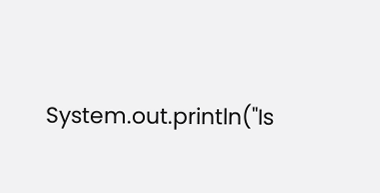System.out.println("Is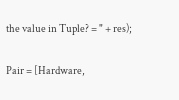the value in Tuple? = " + res);


Pair = [Hardware,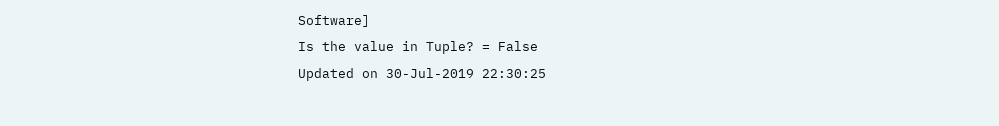Software]
Is the value in Tuple? = False
Updated on 30-Jul-2019 22:30:25